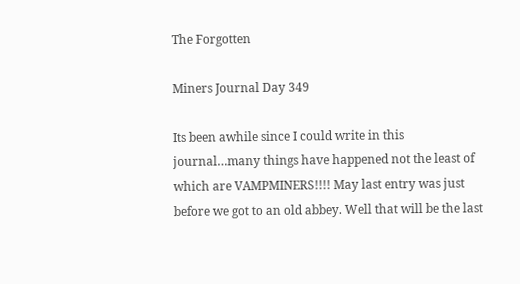The Forgotten

Miners Journal Day 349

Its been awhile since I could write in this journal…many things have happened not the least of which are VAMPMINERS!!!! May last entry was just before we got to an old abbey. Well that will be the last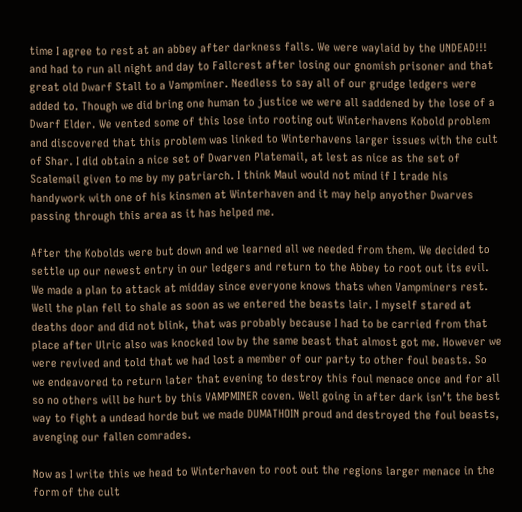time I agree to rest at an abbey after darkness falls. We were waylaid by the UNDEAD!!! and had to run all night and day to Fallcrest after losing our gnomish prisoner and that great old Dwarf Stall to a Vampminer. Needless to say all of our grudge ledgers were added to. Though we did bring one human to justice we were all saddened by the lose of a Dwarf Elder. We vented some of this lose into rooting out Winterhavens Kobold problem and discovered that this problem was linked to Winterhavens larger issues with the cult of Shar. I did obtain a nice set of Dwarven Platemail, at lest as nice as the set of Scalemail given to me by my patriarch. I think Maul would not mind if I trade his handywork with one of his kinsmen at Winterhaven and it may help anyother Dwarves passing through this area as it has helped me.

After the Kobolds were but down and we learned all we needed from them. We decided to settle up our newest entry in our ledgers and return to the Abbey to root out its evil. We made a plan to attack at midday since everyone knows thats when Vampminers rest. Well the plan fell to shale as soon as we entered the beasts lair. I myself stared at deaths door and did not blink, that was probably because I had to be carried from that place after Ulric also was knocked low by the same beast that almost got me. However we were revived and told that we had lost a member of our party to other foul beasts. So we endeavored to return later that evening to destroy this foul menace once and for all so no others will be hurt by this VAMPMINER coven. Well going in after dark isn’t the best way to fight a undead horde but we made DUMATHOIN proud and destroyed the foul beasts, avenging our fallen comrades.

Now as I write this we head to Winterhaven to root out the regions larger menace in the form of the cult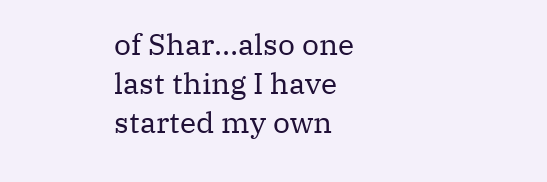of Shar…also one last thing I have started my own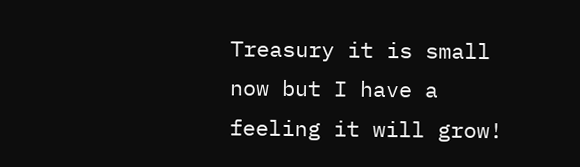Treasury it is small now but I have a feeling it will grow!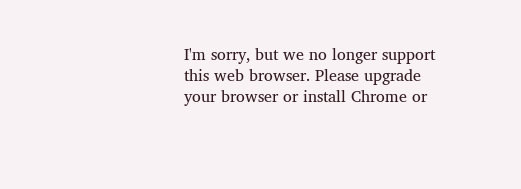I'm sorry, but we no longer support this web browser. Please upgrade your browser or install Chrome or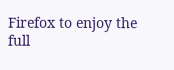Firefox to enjoy the full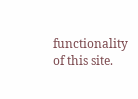functionality of this site.